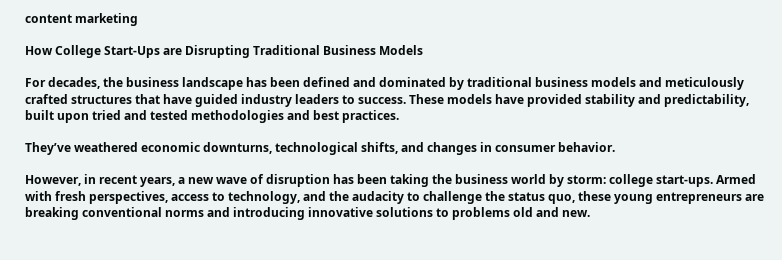content marketing

How College Start-Ups are Disrupting Traditional Business Models

For decades, the business landscape has been defined and dominated by traditional business models and meticulously crafted structures that have guided industry leaders to success. These models have provided stability and predictability, built upon tried and tested methodologies and best practices.

They’ve weathered economic downturns, technological shifts, and changes in consumer behavior.

However, in recent years, a new wave of disruption has been taking the business world by storm: college start-ups. Armed with fresh perspectives, access to technology, and the audacity to challenge the status quo, these young entrepreneurs are breaking conventional norms and introducing innovative solutions to problems old and new.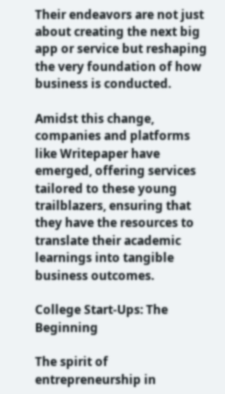Their endeavors are not just about creating the next big app or service but reshaping the very foundation of how business is conducted.

Amidst this change, companies and platforms like Writepaper have emerged, offering services tailored to these young trailblazers, ensuring that they have the resources to translate their academic learnings into tangible business outcomes.

College Start-Ups: The Beginning

The spirit of entrepreneurship in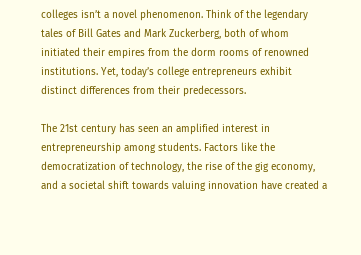colleges isn’t a novel phenomenon. Think of the legendary tales of Bill Gates and Mark Zuckerberg, both of whom initiated their empires from the dorm rooms of renowned institutions. Yet, today’s college entrepreneurs exhibit distinct differences from their predecessors.

The 21st century has seen an amplified interest in entrepreneurship among students. Factors like the democratization of technology, the rise of the gig economy, and a societal shift towards valuing innovation have created a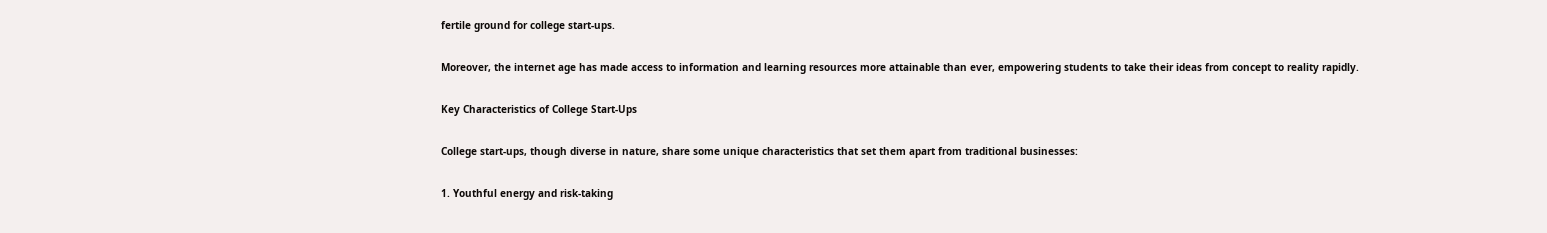fertile ground for college start-ups.

Moreover, the internet age has made access to information and learning resources more attainable than ever, empowering students to take their ideas from concept to reality rapidly.

Key Characteristics of College Start-Ups

College start-ups, though diverse in nature, share some unique characteristics that set them apart from traditional businesses:

1. Youthful energy and risk-taking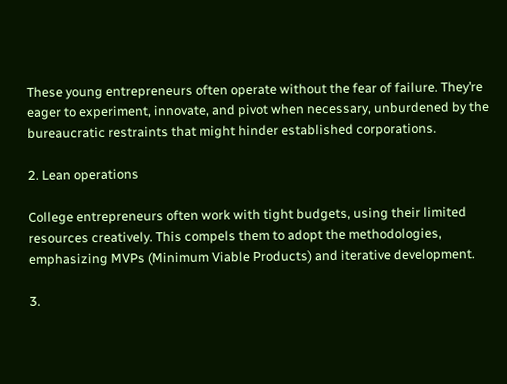These young entrepreneurs often operate without the fear of failure. They’re eager to experiment, innovate, and pivot when necessary, unburdened by the bureaucratic restraints that might hinder established corporations.

2. Lean operations

College entrepreneurs often work with tight budgets, using their limited resources creatively. This compels them to adopt the methodologies, emphasizing MVPs (Minimum Viable Products) and iterative development.

3.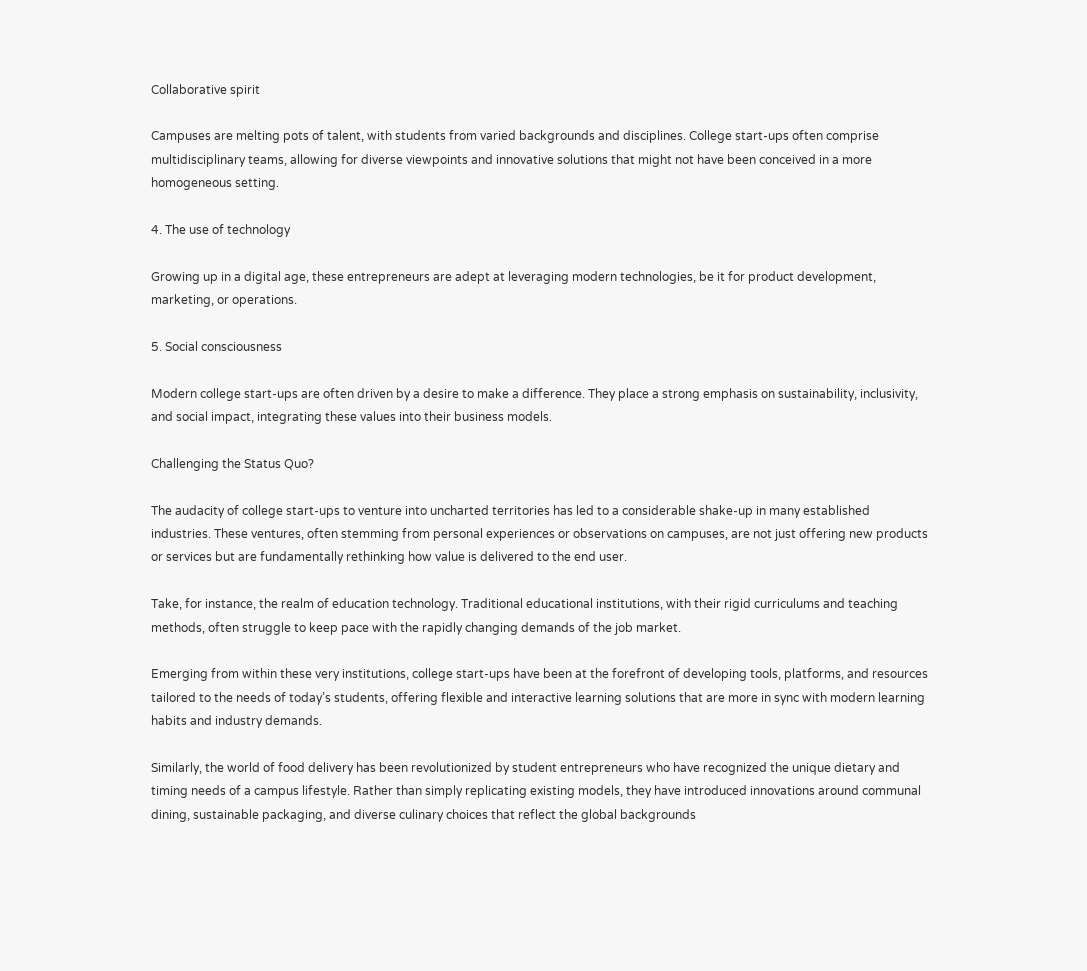Collaborative spirit

Campuses are melting pots of talent, with students from varied backgrounds and disciplines. College start-ups often comprise multidisciplinary teams, allowing for diverse viewpoints and innovative solutions that might not have been conceived in a more homogeneous setting.

4. The use of technology

Growing up in a digital age, these entrepreneurs are adept at leveraging modern technologies, be it for product development, marketing, or operations.

5. Social consciousness

Modern college start-ups are often driven by a desire to make a difference. They place a strong emphasis on sustainability, inclusivity, and social impact, integrating these values into their business models.

Challenging the Status Quo?

The audacity of college start-ups to venture into uncharted territories has led to a considerable shake-up in many established industries. These ventures, often stemming from personal experiences or observations on campuses, are not just offering new products or services but are fundamentally rethinking how value is delivered to the end user.

Take, for instance, the realm of education technology. Traditional educational institutions, with their rigid curriculums and teaching methods, often struggle to keep pace with the rapidly changing demands of the job market.

Emerging from within these very institutions, college start-ups have been at the forefront of developing tools, platforms, and resources tailored to the needs of today’s students, offering flexible and interactive learning solutions that are more in sync with modern learning habits and industry demands.

Similarly, the world of food delivery has been revolutionized by student entrepreneurs who have recognized the unique dietary and timing needs of a campus lifestyle. Rather than simply replicating existing models, they have introduced innovations around communal dining, sustainable packaging, and diverse culinary choices that reflect the global backgrounds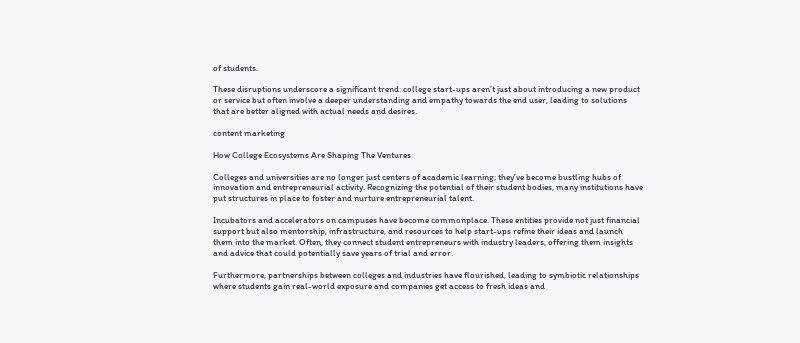of students.

These disruptions underscore a significant trend: college start-ups aren’t just about introducing a new product or service but often involve a deeper understanding and empathy towards the end user, leading to solutions that are better aligned with actual needs and desires.

content marketing

How College Ecosystems Are Shaping The Ventures

Colleges and universities are no longer just centers of academic learning; they’ve become bustling hubs of innovation and entrepreneurial activity. Recognizing the potential of their student bodies, many institutions have put structures in place to foster and nurture entrepreneurial talent.

Incubators and accelerators on campuses have become commonplace. These entities provide not just financial support but also mentorship, infrastructure, and resources to help start-ups refine their ideas and launch them into the market. Often, they connect student entrepreneurs with industry leaders, offering them insights and advice that could potentially save years of trial and error.

Furthermore, partnerships between colleges and industries have flourished, leading to symbiotic relationships where students gain real-world exposure and companies get access to fresh ideas and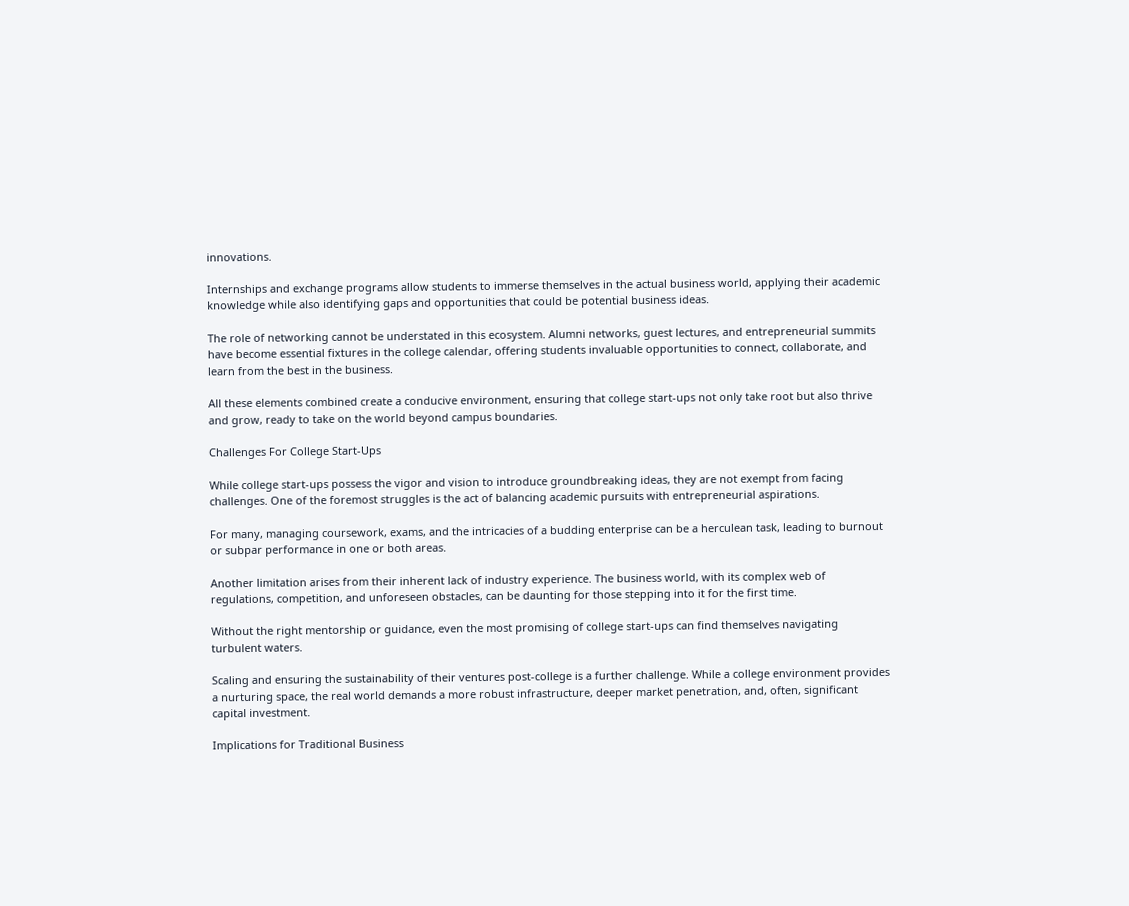innovations.

Internships and exchange programs allow students to immerse themselves in the actual business world, applying their academic knowledge while also identifying gaps and opportunities that could be potential business ideas.

The role of networking cannot be understated in this ecosystem. Alumni networks, guest lectures, and entrepreneurial summits have become essential fixtures in the college calendar, offering students invaluable opportunities to connect, collaborate, and learn from the best in the business.

All these elements combined create a conducive environment, ensuring that college start-ups not only take root but also thrive and grow, ready to take on the world beyond campus boundaries.

Challenges For College Start-Ups

While college start-ups possess the vigor and vision to introduce groundbreaking ideas, they are not exempt from facing challenges. One of the foremost struggles is the act of balancing academic pursuits with entrepreneurial aspirations.

For many, managing coursework, exams, and the intricacies of a budding enterprise can be a herculean task, leading to burnout or subpar performance in one or both areas.

Another limitation arises from their inherent lack of industry experience. The business world, with its complex web of regulations, competition, and unforeseen obstacles, can be daunting for those stepping into it for the first time.

Without the right mentorship or guidance, even the most promising of college start-ups can find themselves navigating turbulent waters.

Scaling and ensuring the sustainability of their ventures post-college is a further challenge. While a college environment provides a nurturing space, the real world demands a more robust infrastructure, deeper market penetration, and, often, significant capital investment.

Implications for Traditional Business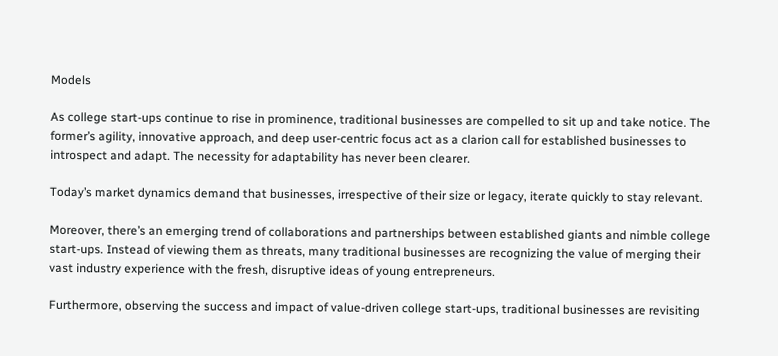Models

As college start-ups continue to rise in prominence, traditional businesses are compelled to sit up and take notice. The former’s agility, innovative approach, and deep user-centric focus act as a clarion call for established businesses to introspect and adapt. The necessity for adaptability has never been clearer.

Today’s market dynamics demand that businesses, irrespective of their size or legacy, iterate quickly to stay relevant.

Moreover, there’s an emerging trend of collaborations and partnerships between established giants and nimble college start-ups. Instead of viewing them as threats, many traditional businesses are recognizing the value of merging their vast industry experience with the fresh, disruptive ideas of young entrepreneurs.

Furthermore, observing the success and impact of value-driven college start-ups, traditional businesses are revisiting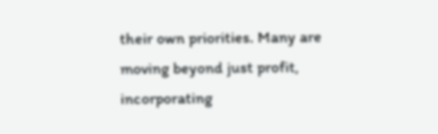their own priorities. Many are moving beyond just profit, incorporating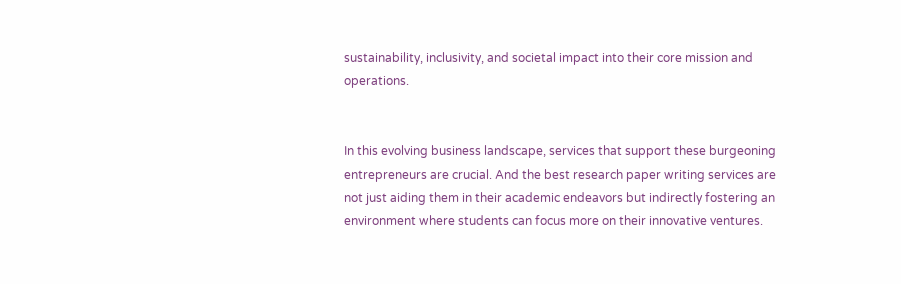sustainability, inclusivity, and societal impact into their core mission and operations.


In this evolving business landscape, services that support these burgeoning entrepreneurs are crucial. And the best research paper writing services are not just aiding them in their academic endeavors but indirectly fostering an environment where students can focus more on their innovative ventures.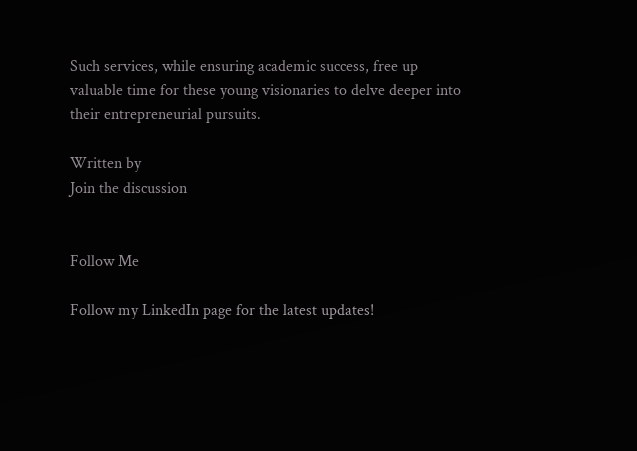Such services, while ensuring academic success, free up valuable time for these young visionaries to delve deeper into their entrepreneurial pursuits.

Written by
Join the discussion


Follow Me

Follow my LinkedIn page for the latest updates!